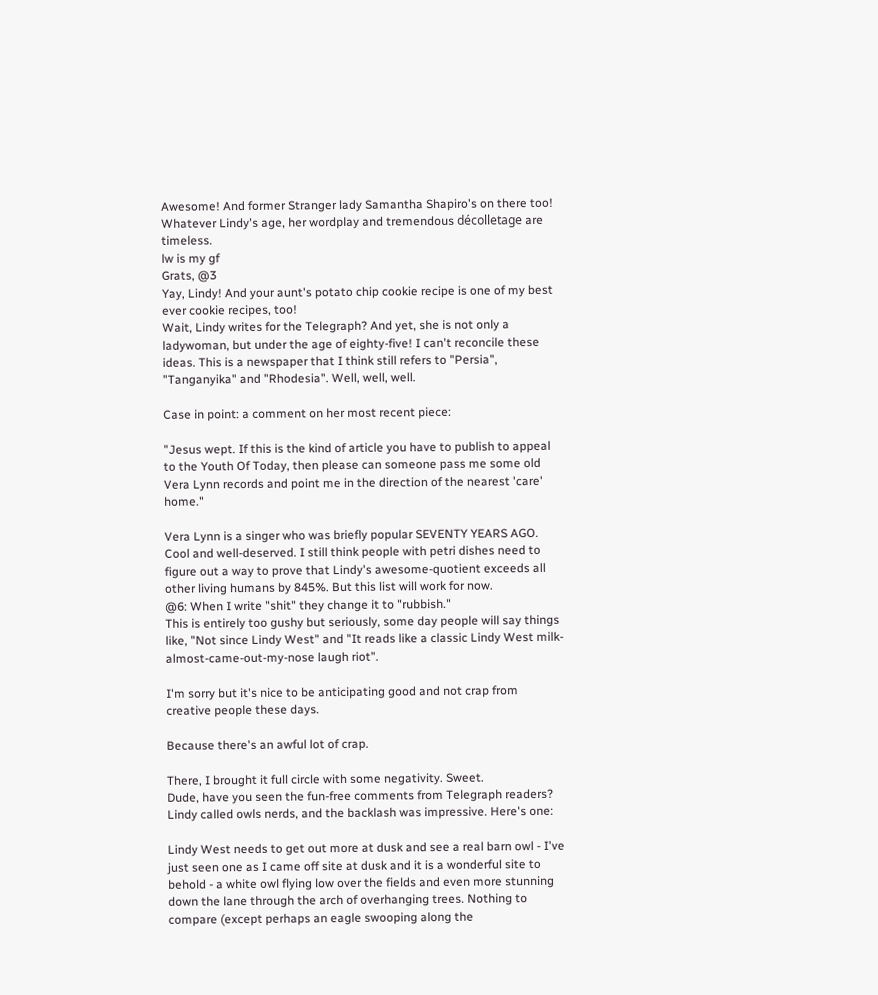Awesome! And former Stranger lady Samantha Shapiro's on there too!
Whatever Lindy's age, her wordplay and tremendous décolletage are timeless.
lw is my gf
Grats, @3
Yay, Lindy! And your aunt's potato chip cookie recipe is one of my best ever cookie recipes, too!
Wait, Lindy writes for the Telegraph? And yet, she is not only a ladywoman, but under the age of eighty-five! I can't reconcile these ideas. This is a newspaper that I think still refers to "Persia", "Tanganyika" and "Rhodesia". Well, well, well.

Case in point: a comment on her most recent piece:

"Jesus wept. If this is the kind of article you have to publish to appeal to the Youth Of Today, then please can someone pass me some old Vera Lynn records and point me in the direction of the nearest 'care' home."

Vera Lynn is a singer who was briefly popular SEVENTY YEARS AGO.
Cool and well-deserved. I still think people with petri dishes need to figure out a way to prove that Lindy's awesome-quotient exceeds all other living humans by 845%. But this list will work for now.
@6: When I write "shit" they change it to "rubbish."
This is entirely too gushy but seriously, some day people will say things like, "Not since Lindy West" and "It reads like a classic Lindy West milk-almost-came-out-my-nose laugh riot".

I'm sorry but it's nice to be anticipating good and not crap from creative people these days.

Because there's an awful lot of crap.

There, I brought it full circle with some negativity. Sweet.
Dude, have you seen the fun-free comments from Telegraph readers? Lindy called owls nerds, and the backlash was impressive. Here's one:

Lindy West needs to get out more at dusk and see a real barn owl - I've just seen one as I came off site at dusk and it is a wonderful site to behold - a white owl flying low over the fields and even more stunning down the lane through the arch of overhanging trees. Nothing to compare (except perhaps an eagle swooping along the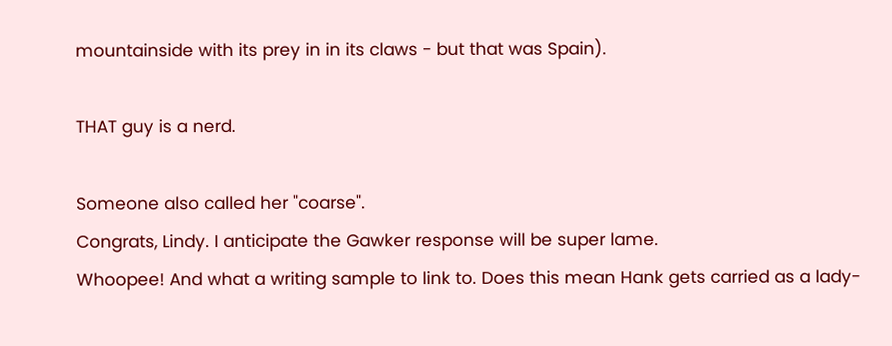mountainside with its prey in in its claws - but that was Spain).

THAT guy is a nerd.

Someone also called her "coarse".
Congrats, Lindy. I anticipate the Gawker response will be super lame.
Whoopee! And what a writing sample to link to. Does this mean Hank gets carried as a lady-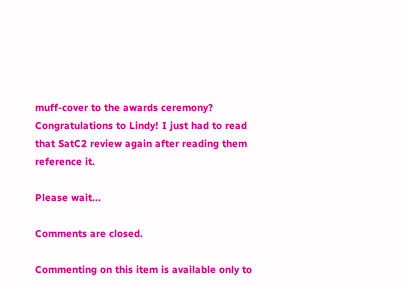muff-cover to the awards ceremony?
Congratulations to Lindy! I just had to read that SatC2 review again after reading them reference it.

Please wait...

Comments are closed.

Commenting on this item is available only to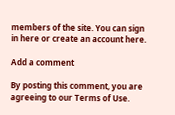members of the site. You can sign in here or create an account here.

Add a comment

By posting this comment, you are agreeing to our Terms of Use.